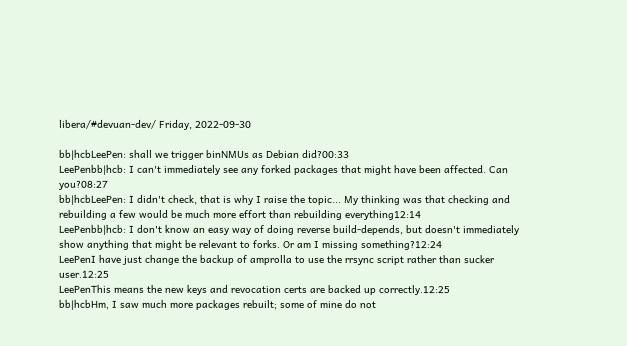libera/#devuan-dev/ Friday, 2022-09-30

bb|hcbLeePen: shall we trigger binNMUs as Debian did?00:33
LeePenbb|hcb: I can't immediately see any forked packages that might have been affected. Can you?08:27
bb|hcbLeePen: I didn't check, that is why I raise the topic... My thinking was that checking and rebuilding a few would be much more effort than rebuilding everything12:14
LeePenbb|hcb: I don't know an easy way of doing reverse build-depends, but doesn't immediately show anything that might be relevant to forks. Or am I missing something?12:24
LeePenI have just change the backup of amprolla to use the rrsync script rather than sucker user.12:25
LeePenThis means the new keys and revocation certs are backed up correctly.12:25
bb|hcbHm, I saw much more packages rebuilt; some of mine do not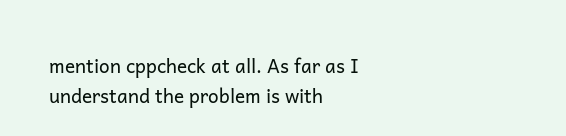mention cppcheck at all. As far as I understand the problem is with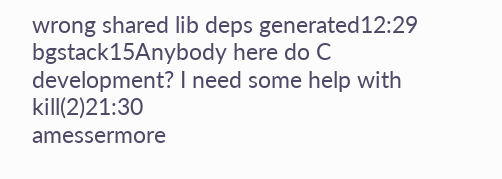wrong shared lib deps generated12:29
bgstack15Anybody here do C development? I need some help with kill(2)21:30
amessermore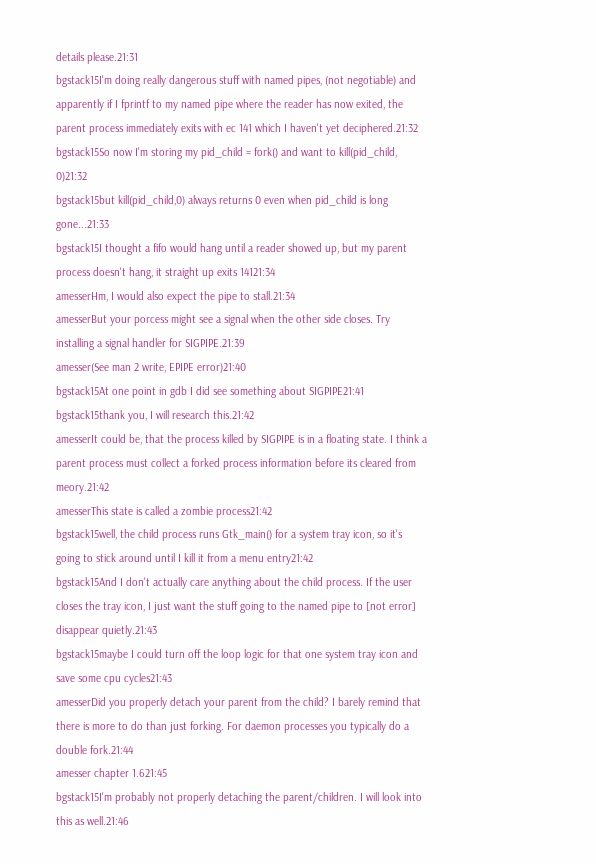details please.21:31
bgstack15I'm doing really dangerous stuff with named pipes, (not negotiable) and apparently if I fprintf to my named pipe where the reader has now exited, the parent process immediately exits with ec 141 which I haven't yet deciphered.21:32
bgstack15So now I'm storing my pid_child = fork() and want to kill(pid_child, 0)21:32
bgstack15but kill(pid_child,0) always returns 0 even when pid_child is long gone...21:33
bgstack15I thought a fifo would hang until a reader showed up, but my parent process doesn't hang, it straight up exits 14121:34
amesserHm, I would also expect the pipe to stall.21:34
amesserBut your porcess might see a signal when the other side closes. Try installing a signal handler for SIGPIPE.21:39
amesser(See man 2 write, EPIPE error)21:40
bgstack15At one point in gdb I did see something about SIGPIPE21:41
bgstack15thank you, I will research this.21:42
amesserIt could be, that the process killed by SIGPIPE is in a floating state. I think a parent process must collect a forked process information before its cleared from meory.21:42
amesserThis state is called a zombie process21:42
bgstack15well, the child process runs Gtk_main() for a system tray icon, so it's going to stick around until I kill it from a menu entry21:42
bgstack15And I don't actually care anything about the child process. If the user closes the tray icon, I just want the stuff going to the named pipe to [not error] disappear quietly.21:43
bgstack15maybe I could turn off the loop logic for that one system tray icon and save some cpu cycles21:43
amesserDid you properly detach your parent from the child? I barely remind that there is more to do than just forking. For daemon processes you typically do a double fork.21:44
amesser chapter 1.621:45
bgstack15I'm probably not properly detaching the parent/children. I will look into this as well.21:46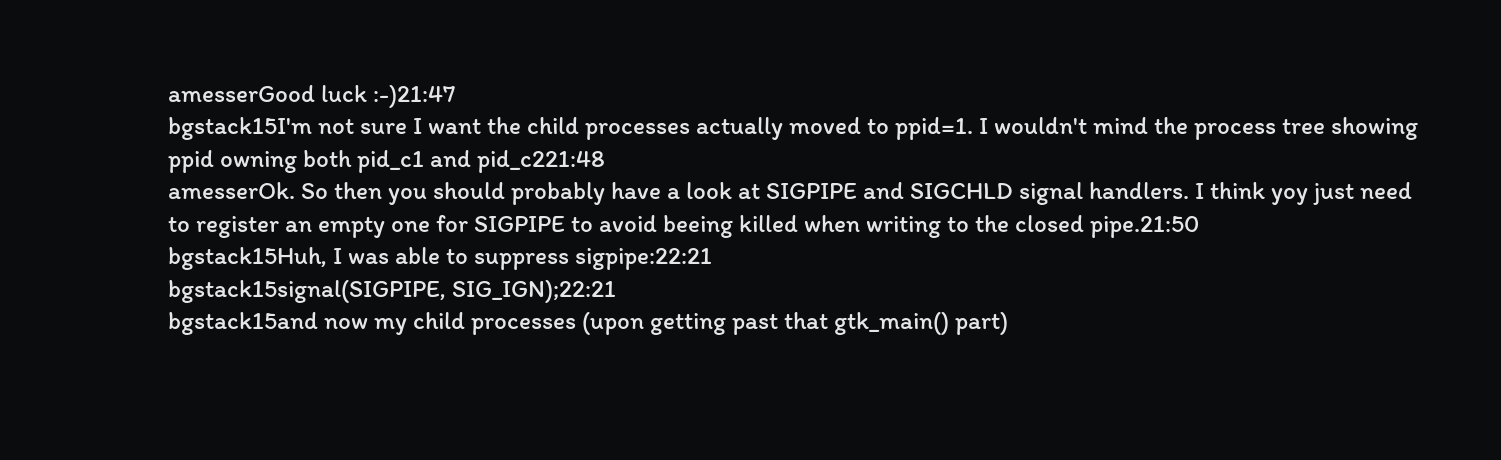amesserGood luck :-)21:47
bgstack15I'm not sure I want the child processes actually moved to ppid=1. I wouldn't mind the process tree showing ppid owning both pid_c1 and pid_c221:48
amesserOk. So then you should probably have a look at SIGPIPE and SIGCHLD signal handlers. I think yoy just need to register an empty one for SIGPIPE to avoid beeing killed when writing to the closed pipe.21:50
bgstack15Huh, I was able to suppress sigpipe:22:21
bgstack15signal(SIGPIPE, SIG_IGN);22:21
bgstack15and now my child processes (upon getting past that gtk_main() part)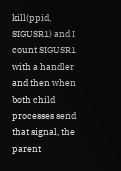kill(ppid, SIGUSR1) and I count SIGUSR1 with a handler and then when both child processes send that signal, the parent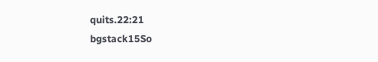quits.22:21
bgstack15So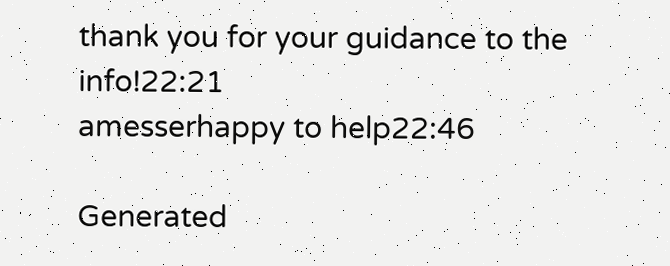thank you for your guidance to the info!22:21
amesserhappy to help22:46

Generated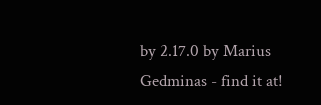by 2.17.0 by Marius Gedminas - find it at!